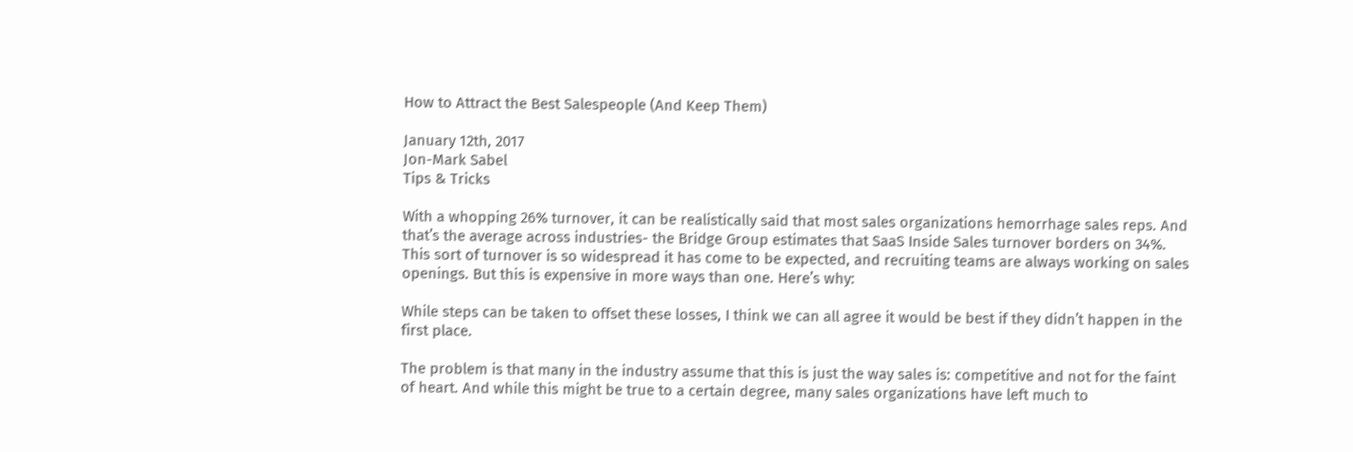How to Attract the Best Salespeople (And Keep Them)

January 12th, 2017
Jon-Mark Sabel
Tips & Tricks

With a whopping 26% turnover, it can be realistically said that most sales organizations hemorrhage sales reps. And that’s the average across industries- the Bridge Group estimates that SaaS Inside Sales turnover borders on 34%. This sort of turnover is so widespread it has come to be expected, and recruiting teams are always working on sales openings. But this is expensive in more ways than one. Here’s why:

While steps can be taken to offset these losses, I think we can all agree it would be best if they didn’t happen in the first place.

The problem is that many in the industry assume that this is just the way sales is: competitive and not for the faint of heart. And while this might be true to a certain degree, many sales organizations have left much to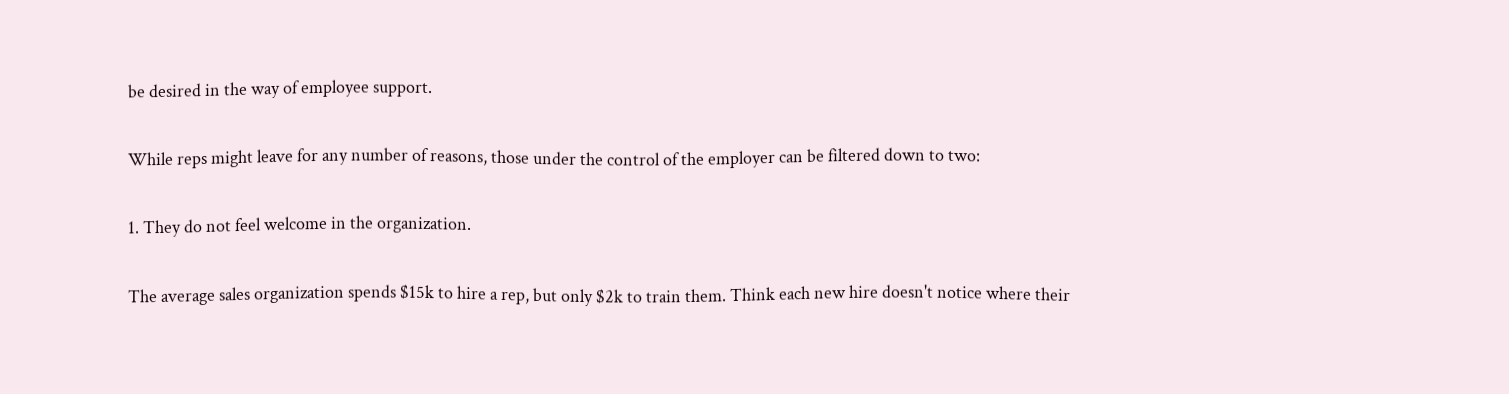be desired in the way of employee support.

While reps might leave for any number of reasons, those under the control of the employer can be filtered down to two:

1. They do not feel welcome in the organization.

The average sales organization spends $15k to hire a rep, but only $2k to train them. Think each new hire doesn't notice where their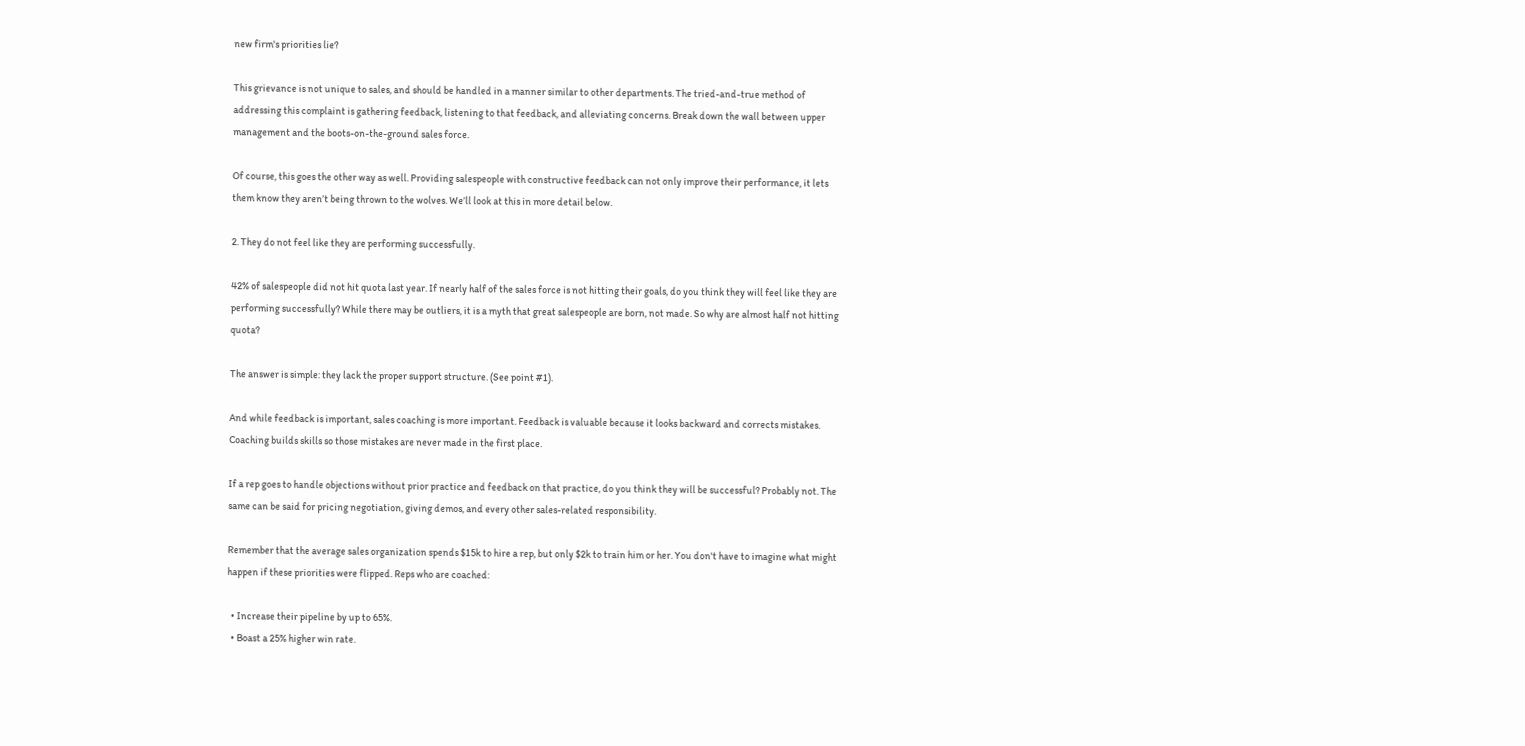new firm's priorities lie?

This grievance is not unique to sales, and should be handled in a manner similar to other departments. The tried-and-true method of addressing this complaint is gathering feedback, listening to that feedback, and alleviating concerns. Break down the wall between upper management and the boots-on-the-ground sales force.

Of course, this goes the other way as well. Providing salespeople with constructive feedback can not only improve their performance, it lets them know they aren’t being thrown to the wolves. We’ll look at this in more detail below.

2. They do not feel like they are performing successfully.

42% of salespeople did not hit quota last year. If nearly half of the sales force is not hitting their goals, do you think they will feel like they are performing successfully? While there may be outliers, it is a myth that great salespeople are born, not made. So why are almost half not hitting quota?

The answer is simple: they lack the proper support structure. (See point #1).

And while feedback is important, sales coaching is more important. Feedback is valuable because it looks backward and corrects mistakes. Coaching builds skills so those mistakes are never made in the first place.

If a rep goes to handle objections without prior practice and feedback on that practice, do you think they will be successful? Probably not. The same can be said for pricing negotiation, giving demos, and every other sales-related responsibility.

Remember that the average sales organization spends $15k to hire a rep, but only $2k to train him or her. You don't have to imagine what might happen if these priorities were flipped. Reps who are coached:

  • Increase their pipeline by up to 65%.
  • Boast a 25% higher win rate.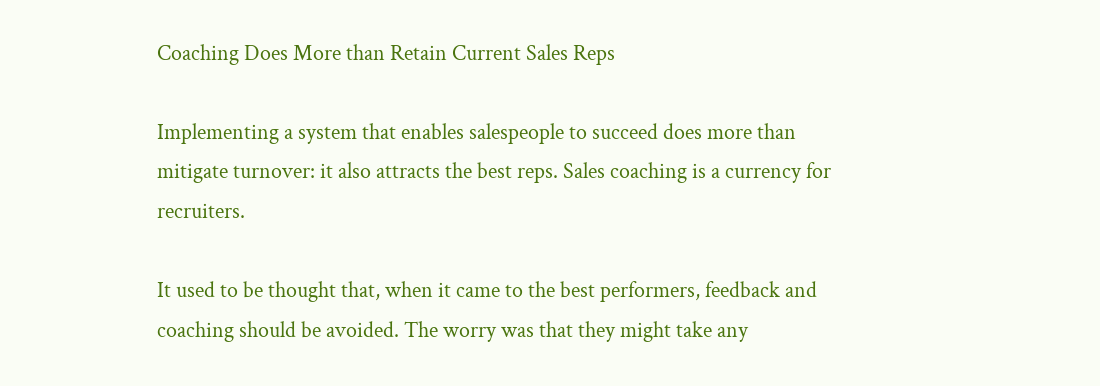Coaching Does More than Retain Current Sales Reps

Implementing a system that enables salespeople to succeed does more than mitigate turnover: it also attracts the best reps. Sales coaching is a currency for recruiters.

It used to be thought that, when it came to the best performers, feedback and coaching should be avoided. The worry was that they might take any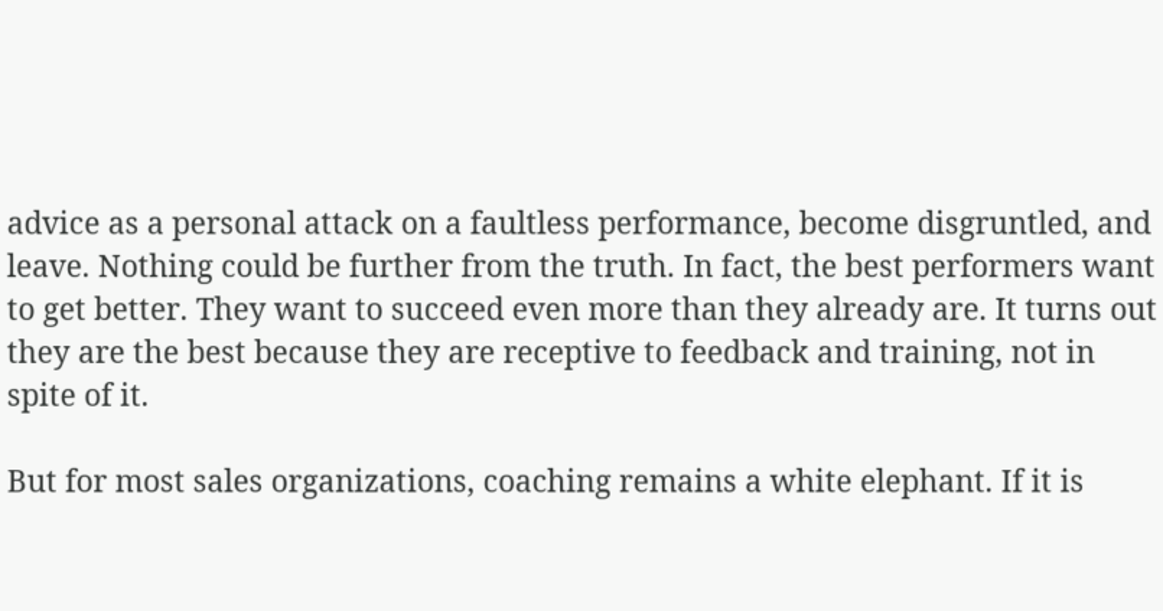advice as a personal attack on a faultless performance, become disgruntled, and leave. Nothing could be further from the truth. In fact, the best performers want to get better. They want to succeed even more than they already are. It turns out they are the best because they are receptive to feedback and training, not in spite of it.

But for most sales organizations, coaching remains a white elephant. If it is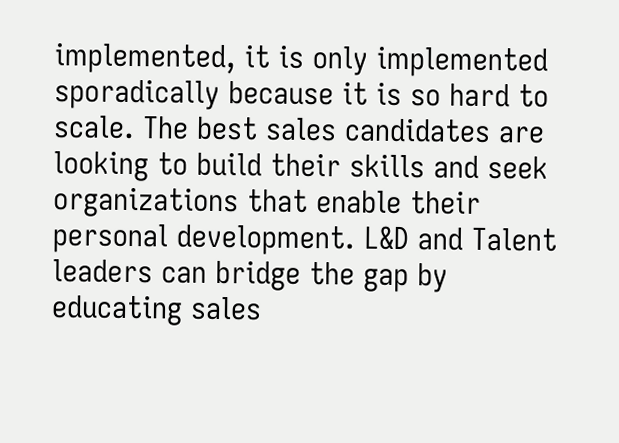implemented, it is only implemented sporadically because it is so hard to scale. The best sales candidates are looking to build their skills and seek organizations that enable their personal development. L&D and Talent leaders can bridge the gap by educating sales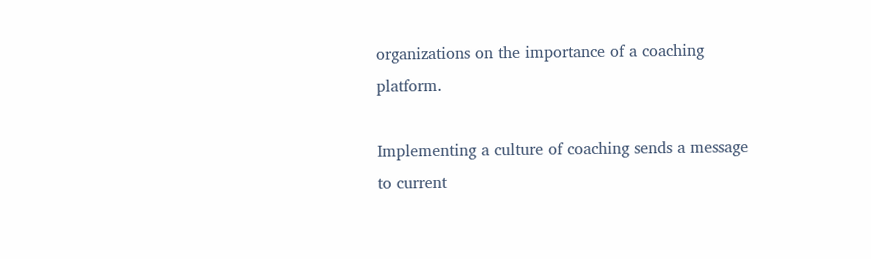organizations on the importance of a coaching platform.

Implementing a culture of coaching sends a message to current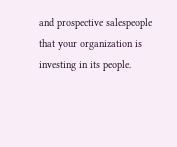and prospective salespeople that your organization is investing in its people.